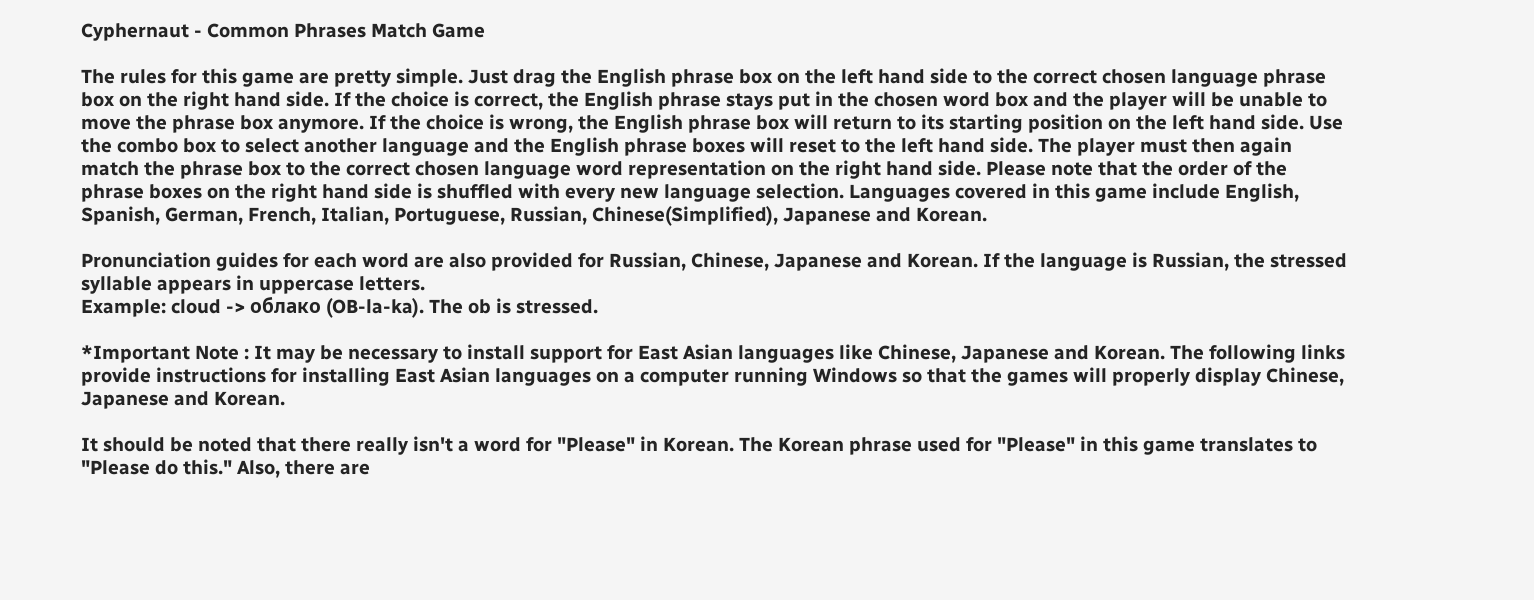Cyphernaut - Common Phrases Match Game

The rules for this game are pretty simple. Just drag the English phrase box on the left hand side to the correct chosen language phrase box on the right hand side. If the choice is correct, the English phrase stays put in the chosen word box and the player will be unable to move the phrase box anymore. If the choice is wrong, the English phrase box will return to its starting position on the left hand side. Use the combo box to select another language and the English phrase boxes will reset to the left hand side. The player must then again match the phrase box to the correct chosen language word representation on the right hand side. Please note that the order of the phrase boxes on the right hand side is shuffled with every new language selection. Languages covered in this game include English, Spanish, German, French, Italian, Portuguese, Russian, Chinese(Simplified), Japanese and Korean.

Pronunciation guides for each word are also provided for Russian, Chinese, Japanese and Korean. If the language is Russian, the stressed syllable appears in uppercase letters.
Example: cloud -> облако (OB-la-ka). The ob is stressed.

*Important Note : It may be necessary to install support for East Asian languages like Chinese, Japanese and Korean. The following links provide instructions for installing East Asian languages on a computer running Windows so that the games will properly display Chinese, Japanese and Korean.

It should be noted that there really isn't a word for "Please" in Korean. The Korean phrase used for "Please" in this game translates to "Please do this." Also, there are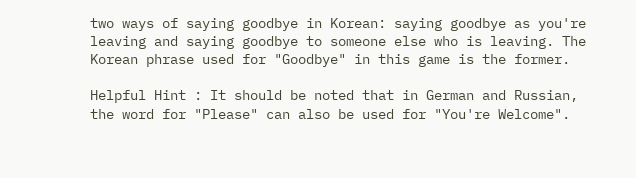two ways of saying goodbye in Korean: saying goodbye as you're leaving and saying goodbye to someone else who is leaving. The Korean phrase used for "Goodbye" in this game is the former.

Helpful Hint : It should be noted that in German and Russian, the word for "Please" can also be used for "You're Welcome".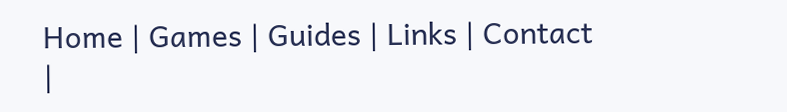Home | Games | Guides | Links | Contact |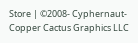Store | ©2008- Cyphernaut-Copper Cactus Graphics LLC